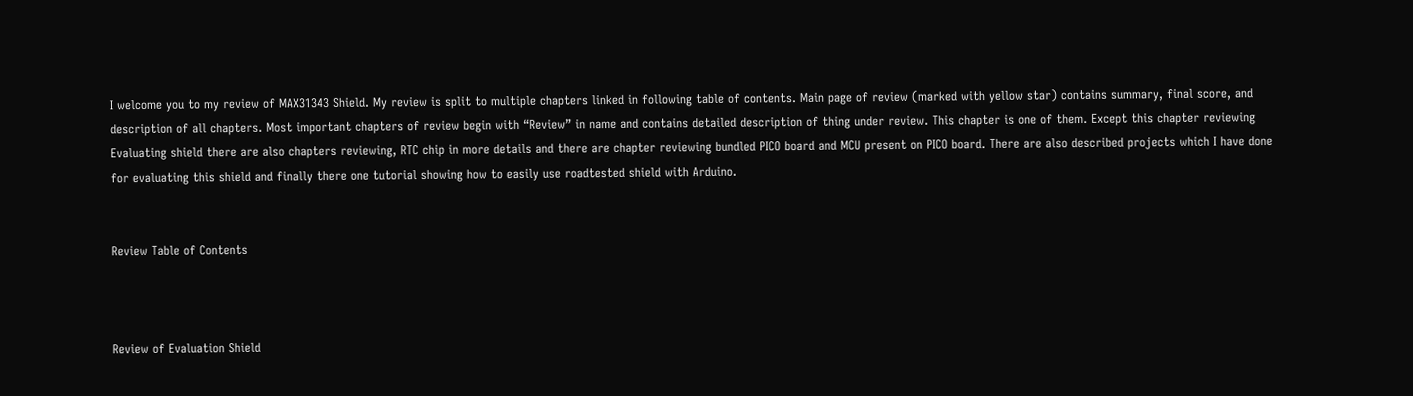I welcome you to my review of MAX31343 Shield. My review is split to multiple chapters linked in following table of contents. Main page of review (marked with yellow star) contains summary, final score, and description of all chapters. Most important chapters of review begin with “Review” in name and contains detailed description of thing under review. This chapter is one of them. Except this chapter reviewing Evaluating shield there are also chapters reviewing, RTC chip in more details and there are chapter reviewing bundled PICO board and MCU present on PICO board. There are also described projects which I have done for evaluating this shield and finally there one tutorial showing how to easily use roadtested shield with Arduino.


Review Table of Contents



Review of Evaluation Shield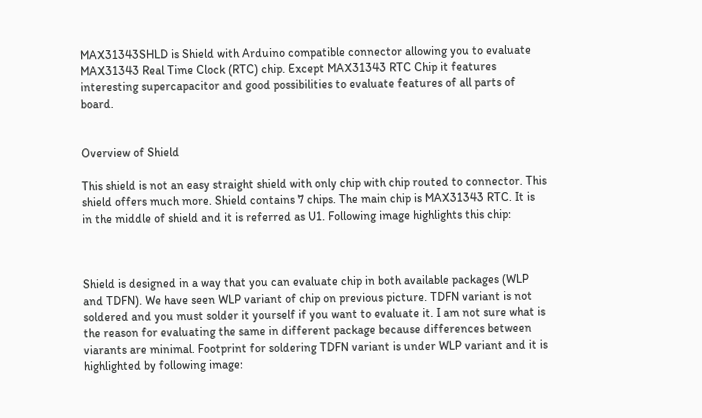MAX31343SHLD is Shield with Arduino compatible connector allowing you to evaluate MAX31343 Real Time Clock (RTC) chip. Except MAX31343 RTC Chip it features interesting supercapacitor and good possibilities to evaluate features of all parts of board.


Overview of Shield

This shield is not an easy straight shield with only chip with chip routed to connector. This shield offers much more. Shield contains 7 chips. The main chip is MAX31343 RTC. It is in the middle of shield and it is referred as U1. Following image highlights this chip:



Shield is designed in a way that you can evaluate chip in both available packages (WLP and TDFN). We have seen WLP variant of chip on previous picture. TDFN variant is not soldered and you must solder it yourself if you want to evaluate it. I am not sure what is the reason for evaluating the same in different package because differences between viarants are minimal. Footprint for soldering TDFN variant is under WLP variant and it is highlighted by following image: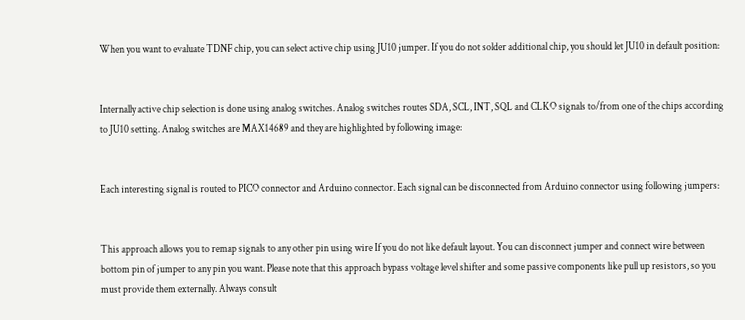When you want to evaluate TDNF chip, you can select active chip using JU10 jumper. If you do not solder additional chip, you should let JU10 in default position:


Internally active chip selection is done using analog switches. Analog switches routes SDA, SCL, INT, SQL and CLKO signals to/from one of the chips according to JU10 setting. Analog switches are MAX14689 and they are highlighted by following image:


Each interesting signal is routed to PICO connector and Arduino connector. Each signal can be disconnected from Arduino connector using following jumpers:


This approach allows you to remap signals to any other pin using wire If you do not like default layout. You can disconnect jumper and connect wire between bottom pin of jumper to any pin you want. Please note that this approach bypass voltage level shifter and some passive components like pull up resistors, so you must provide them externally. Always consult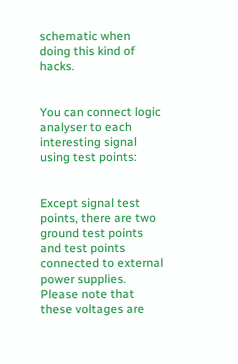schematic when doing this kind of hacks.


You can connect logic analyser to each interesting signal using test points:


Except signal test points, there are two ground test points and test points connected to external power supplies. Please note that these voltages are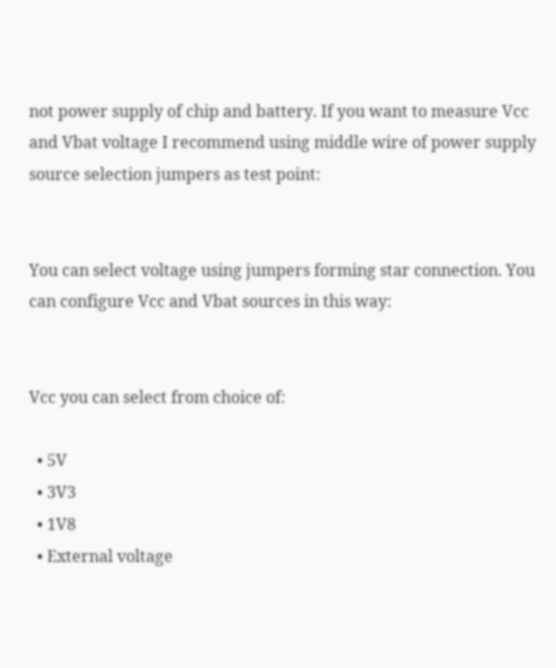not power supply of chip and battery. If you want to measure Vcc and Vbat voltage I recommend using middle wire of power supply source selection jumpers as test point:


You can select voltage using jumpers forming star connection. You can configure Vcc and Vbat sources in this way:


Vcc you can select from choice of:

  • 5V
  • 3V3
  • 1V8
  • External voltage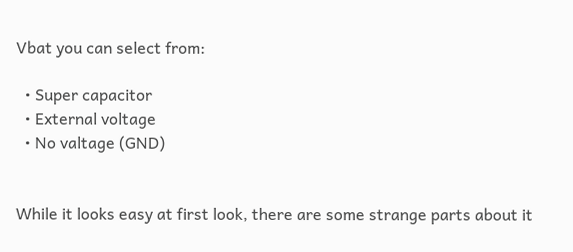Vbat you can select from:

  • Super capacitor
  • External voltage
  • No valtage (GND)


While it looks easy at first look, there are some strange parts about it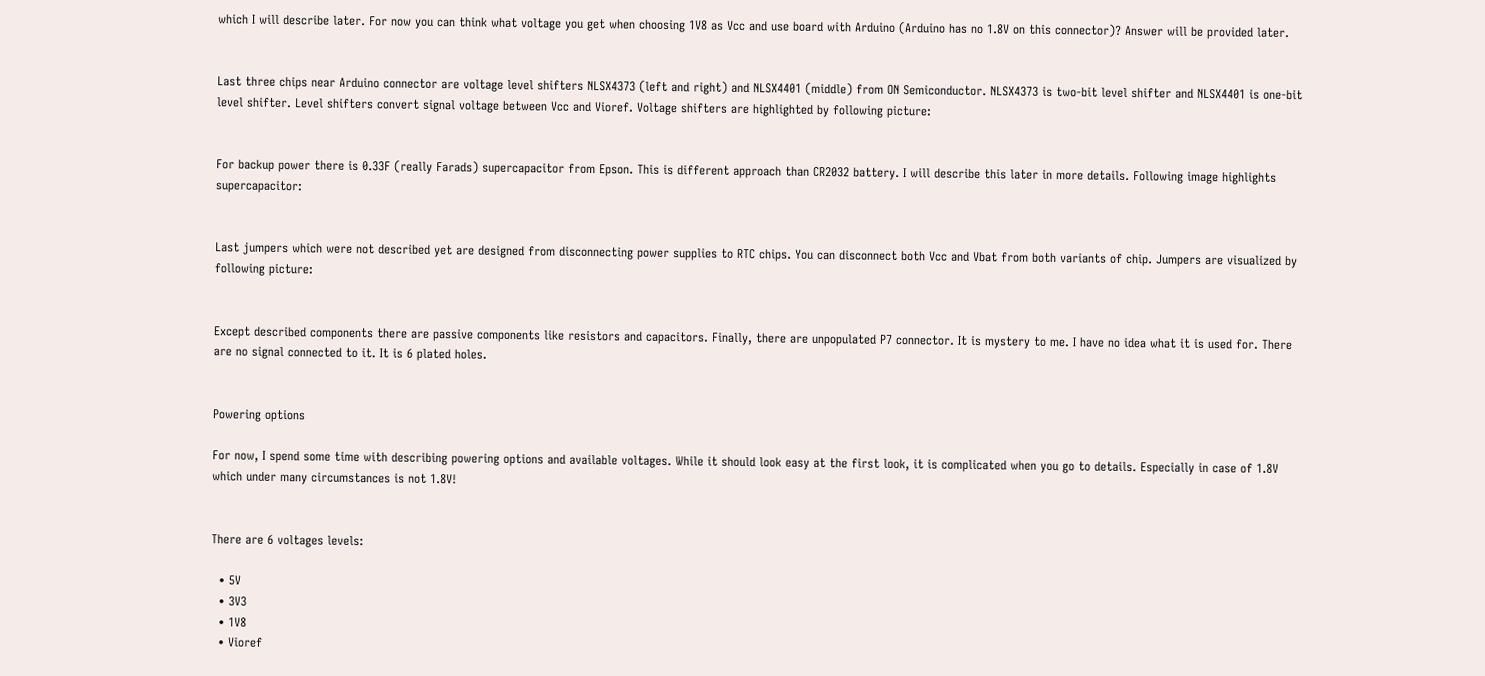which I will describe later. For now you can think what voltage you get when choosing 1V8 as Vcc and use board with Arduino (Arduino has no 1.8V on this connector)? Answer will be provided later.


Last three chips near Arduino connector are voltage level shifters NLSX4373 (left and right) and NLSX4401 (middle) from ON Semiconductor. NLSX4373 is two-bit level shifter and NLSX4401 is one-bit level shifter. Level shifters convert signal voltage between Vcc and Vioref. Voltage shifters are highlighted by following picture:


For backup power there is 0.33F (really Farads) supercapacitor from Epson. This is different approach than CR2032 battery. I will describe this later in more details. Following image highlights supercapacitor:


Last jumpers which were not described yet are designed from disconnecting power supplies to RTC chips. You can disconnect both Vcc and Vbat from both variants of chip. Jumpers are visualized by following picture:


Except described components there are passive components like resistors and capacitors. Finally, there are unpopulated P7 connector. It is mystery to me. I have no idea what it is used for. There are no signal connected to it. It is 6 plated holes.


Powering options

For now, I spend some time with describing powering options and available voltages. While it should look easy at the first look, it is complicated when you go to details. Especially in case of 1.8V which under many circumstances is not 1.8V!


There are 6 voltages levels:

  • 5V
  • 3V3
  • 1V8
  • Vioref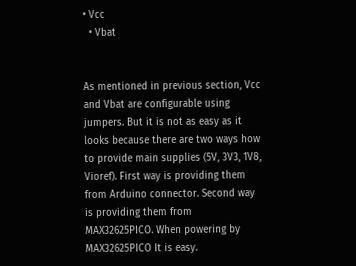• Vcc
  • Vbat


As mentioned in previous section, Vcc and Vbat are configurable using jumpers. But it is not as easy as it looks because there are two ways how to provide main supplies (5V, 3V3, 1V8, Vioref). First way is providing them from Arduino connector. Second way is providing them from MAX32625PICO. When powering by MAX32625PICO It is easy.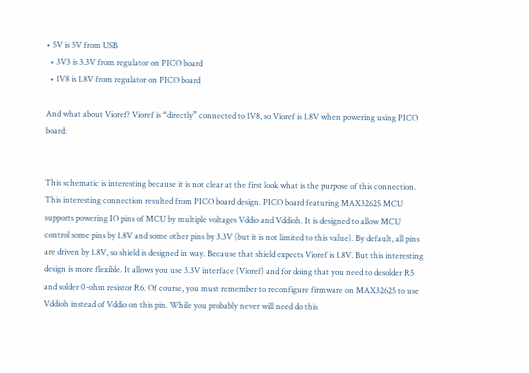• 5V is 5V from USB
  • 3V3 is 3.3V from regulator on PICO board
  • 1V8 is 1.8V from regulator on PICO board

And what about Vioref? Vioref is “directly” connected to 1V8, so Vioref is 1.8V when powering using PICO board:


This schematic is interesting because it is not clear at the first look what is the purpose of this connection. This interesting connection resulted from PICO board design. PICO board featuring MAX32625 MCU supports powering IO pins of MCU by multiple voltages Vddio and Vddioh. It is designed to allow MCU control some pins by 1.8V and some other pins by 3.3V (but it is not limited to this value). By default, all pins are driven by 1.8V, so shield is designed in way. Because that shield expects Vioref is 1.8V. But this interesting design is more flexible. It allows you use 3.3V interface (Vioref) and for doing that you need to desolder R5 and solder 0-ohm resistor R6. Of course, you must remember to reconfigure firmware on MAX32625 to use Vddioh instead of Vddio on this pin. While you probably never will need do this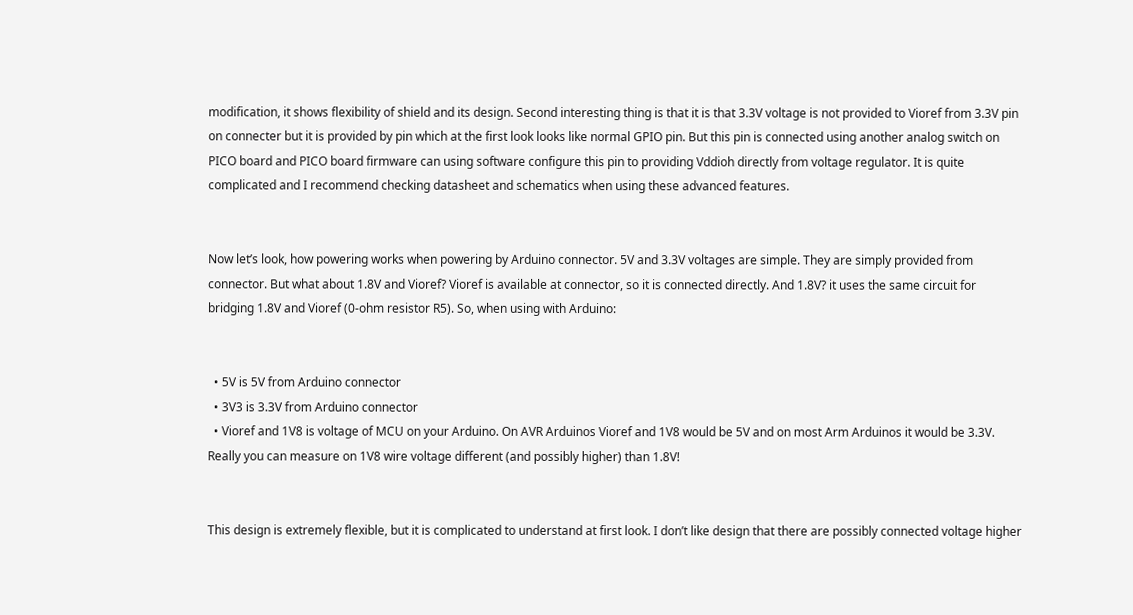modification, it shows flexibility of shield and its design. Second interesting thing is that it is that 3.3V voltage is not provided to Vioref from 3.3V pin on connecter but it is provided by pin which at the first look looks like normal GPIO pin. But this pin is connected using another analog switch on PICO board and PICO board firmware can using software configure this pin to providing Vddioh directly from voltage regulator. It is quite complicated and I recommend checking datasheet and schematics when using these advanced features.


Now let’s look, how powering works when powering by Arduino connector. 5V and 3.3V voltages are simple. They are simply provided from connector. But what about 1.8V and Vioref? Vioref is available at connector, so it is connected directly. And 1.8V? it uses the same circuit for bridging 1.8V and Vioref (0-ohm resistor R5). So, when using with Arduino:


  • 5V is 5V from Arduino connector
  • 3V3 is 3.3V from Arduino connector
  • Vioref and 1V8 is voltage of MCU on your Arduino. On AVR Arduinos Vioref and 1V8 would be 5V and on most Arm Arduinos it would be 3.3V. Really you can measure on 1V8 wire voltage different (and possibly higher) than 1.8V!


This design is extremely flexible, but it is complicated to understand at first look. I don’t like design that there are possibly connected voltage higher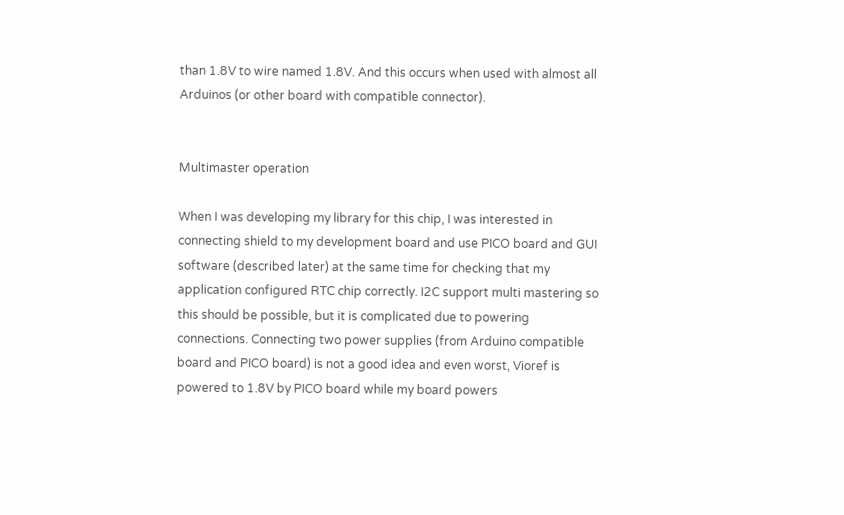than 1.8V to wire named 1.8V. And this occurs when used with almost all Arduinos (or other board with compatible connector).


Multimaster operation

When I was developing my library for this chip, I was interested in connecting shield to my development board and use PICO board and GUI software (described later) at the same time for checking that my application configured RTC chip correctly. I2C support multi mastering so this should be possible, but it is complicated due to powering connections. Connecting two power supplies (from Arduino compatible board and PICO board) is not a good idea and even worst, Vioref is powered to 1.8V by PICO board while my board powers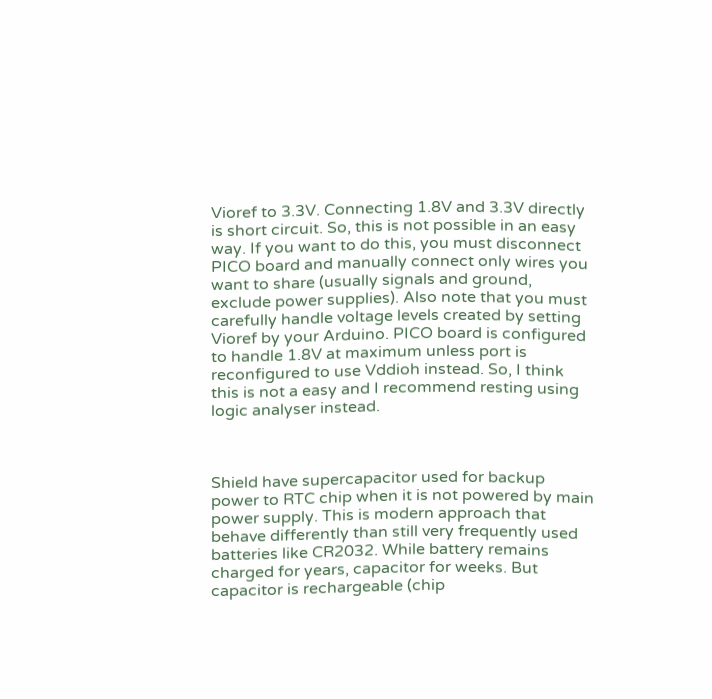Vioref to 3.3V. Connecting 1.8V and 3.3V directly is short circuit. So, this is not possible in an easy way. If you want to do this, you must disconnect PICO board and manually connect only wires you want to share (usually signals and ground, exclude power supplies). Also note that you must carefully handle voltage levels created by setting Vioref by your Arduino. PICO board is configured to handle 1.8V at maximum unless port is reconfigured to use Vddioh instead. So, I think this is not a easy and I recommend resting using logic analyser instead.



Shield have supercapacitor used for backup power to RTC chip when it is not powered by main power supply. This is modern approach that behave differently than still very frequently used batteries like CR2032. While battery remains charged for years, capacitor for weeks. But capacitor is rechargeable (chip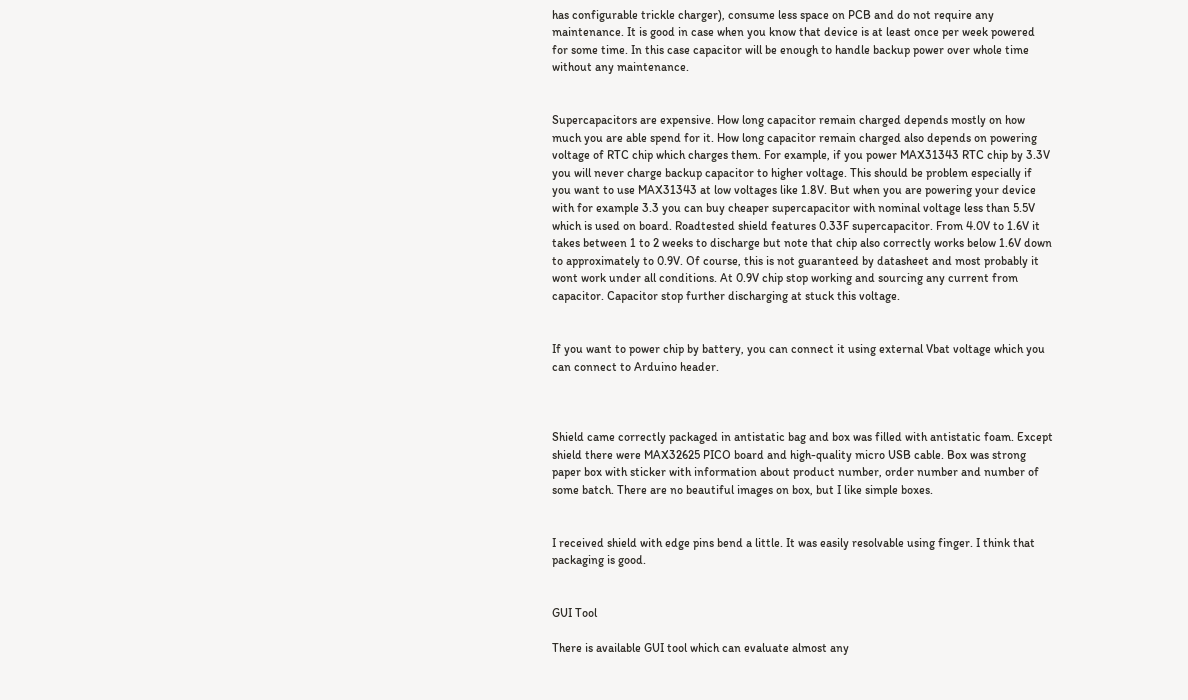has configurable trickle charger), consume less space on PCB and do not require any maintenance. It is good in case when you know that device is at least once per week powered for some time. In this case capacitor will be enough to handle backup power over whole time without any maintenance.


Supercapacitors are expensive. How long capacitor remain charged depends mostly on how much you are able spend for it. How long capacitor remain charged also depends on powering voltage of RTC chip which charges them. For example, if you power MAX31343 RTC chip by 3.3V you will never charge backup capacitor to higher voltage. This should be problem especially if you want to use MAX31343 at low voltages like 1.8V. But when you are powering your device with for example 3.3 you can buy cheaper supercapacitor with nominal voltage less than 5.5V which is used on board. Roadtested shield features 0.33F supercapacitor. From 4.0V to 1.6V it takes between 1 to 2 weeks to discharge but note that chip also correctly works below 1.6V down to approximately to 0.9V. Of course, this is not guaranteed by datasheet and most probably it wont work under all conditions. At 0.9V chip stop working and sourcing any current from capacitor. Capacitor stop further discharging at stuck this voltage.


If you want to power chip by battery, you can connect it using external Vbat voltage which you can connect to Arduino header.



Shield came correctly packaged in antistatic bag and box was filled with antistatic foam. Except shield there were MAX32625 PICO board and high-quality micro USB cable. Box was strong paper box with sticker with information about product number, order number and number of some batch. There are no beautiful images on box, but I like simple boxes.


I received shield with edge pins bend a little. It was easily resolvable using finger. I think that packaging is good.


GUI Tool

There is available GUI tool which can evaluate almost any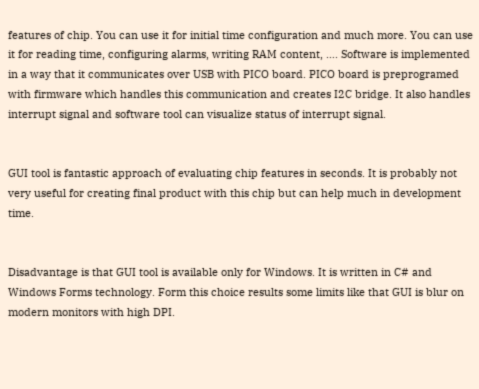features of chip. You can use it for initial time configuration and much more. You can use it for reading time, configuring alarms, writing RAM content, …. Software is implemented in a way that it communicates over USB with PICO board. PICO board is preprogramed with firmware which handles this communication and creates I2C bridge. It also handles interrupt signal and software tool can visualize status of interrupt signal.


GUI tool is fantastic approach of evaluating chip features in seconds. It is probably not very useful for creating final product with this chip but can help much in development time.


Disadvantage is that GUI tool is available only for Windows. It is written in C# and Windows Forms technology. Form this choice results some limits like that GUI is blur on modern monitors with high DPI.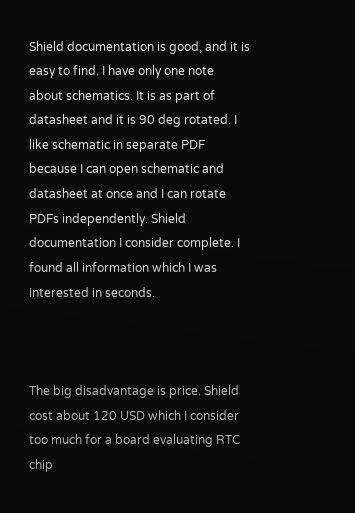Shield documentation is good, and it is easy to find. I have only one note about schematics. It is as part of datasheet and it is 90 deg rotated. I like schematic in separate PDF because I can open schematic and datasheet at once and I can rotate PDFs independently. Shield documentation I consider complete. I found all information which I was interested in seconds.



The big disadvantage is price. Shield cost about 120 USD which I consider too much for a board evaluating RTC chip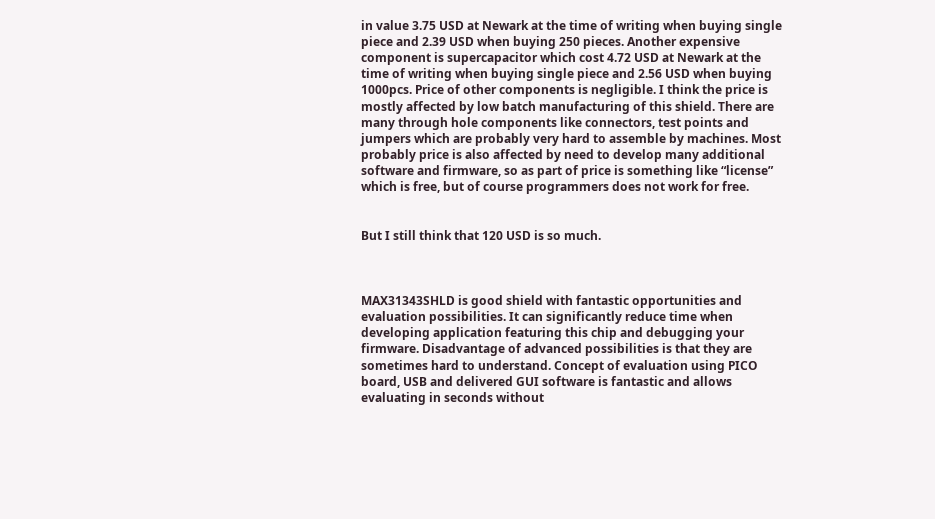in value 3.75 USD at Newark at the time of writing when buying single piece and 2.39 USD when buying 250 pieces. Another expensive component is supercapacitor which cost 4.72 USD at Newark at the time of writing when buying single piece and 2.56 USD when buying 1000pcs. Price of other components is negligible. I think the price is mostly affected by low batch manufacturing of this shield. There are many through hole components like connectors, test points and jumpers which are probably very hard to assemble by machines. Most probably price is also affected by need to develop many additional software and firmware, so as part of price is something like “license” which is free, but of course programmers does not work for free.


But I still think that 120 USD is so much.



MAX31343SHLD is good shield with fantastic opportunities and evaluation possibilities. It can significantly reduce time when developing application featuring this chip and debugging your firmware. Disadvantage of advanced possibilities is that they are sometimes hard to understand. Concept of evaluation using PICO board, USB and delivered GUI software is fantastic and allows evaluating in seconds without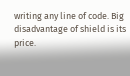writing any line of code. Big disadvantage of shield is its price.